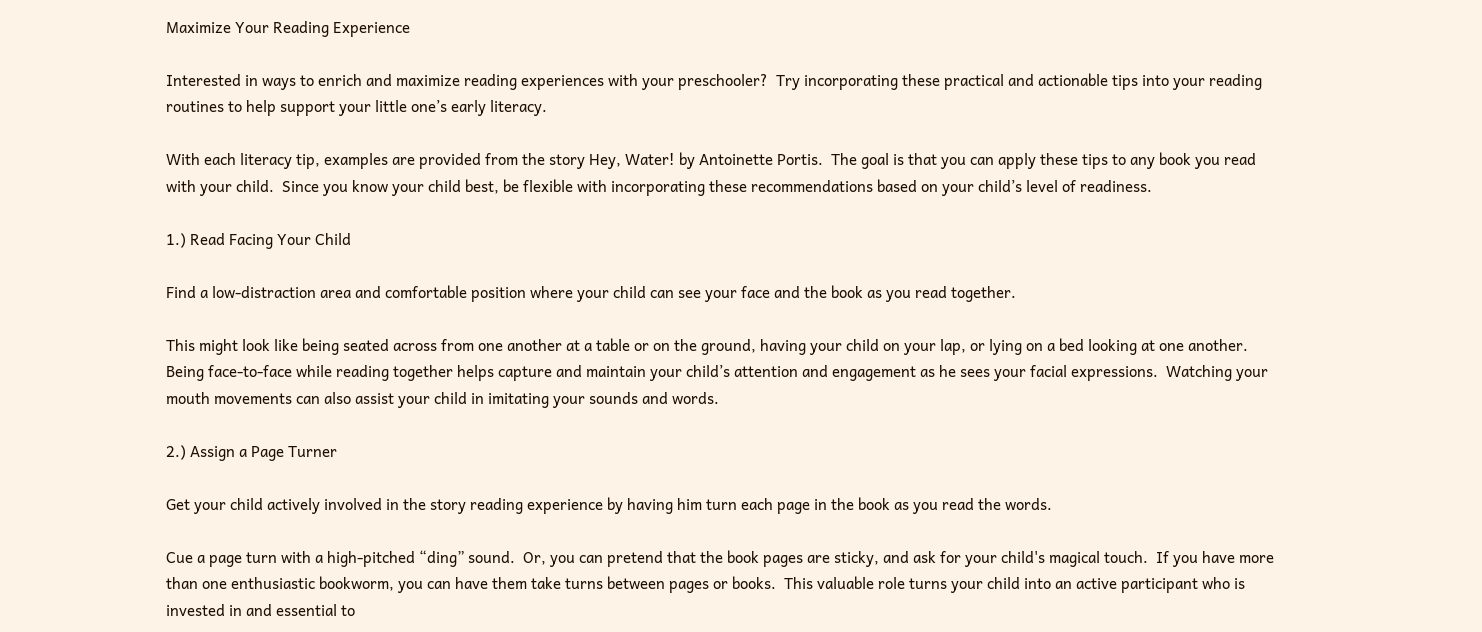Maximize Your Reading Experience

Interested in ways to enrich and maximize reading experiences with your preschooler?  Try incorporating these practical and actionable tips into your reading routines to help support your little one’s early literacy.

With each literacy tip, examples are provided from the story Hey, Water! by Antoinette Portis.  The goal is that you can apply these tips to any book you read with your child.  Since you know your child best, be flexible with incorporating these recommendations based on your child’s level of readiness.

1.) Read Facing Your Child

Find a low-distraction area and comfortable position where your child can see your face and the book as you read together.

This might look like being seated across from one another at a table or on the ground, having your child on your lap, or lying on a bed looking at one another.  Being face-to-face while reading together helps capture and maintain your child’s attention and engagement as he sees your facial expressions.  Watching your mouth movements can also assist your child in imitating your sounds and words.

2.) Assign a Page Turner

Get your child actively involved in the story reading experience by having him turn each page in the book as you read the words.

Cue a page turn with a high-pitched “ding” sound.  Or, you can pretend that the book pages are sticky, and ask for your child's magical touch.  If you have more than one enthusiastic bookworm, you can have them take turns between pages or books.  This valuable role turns your child into an active participant who is invested in and essential to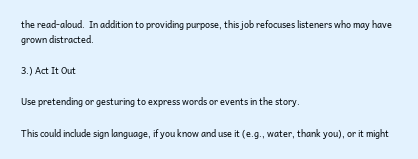the read-aloud.  In addition to providing purpose, this job refocuses listeners who may have grown distracted.

3.) Act It Out

Use pretending or gesturing to express words or events in the story.

This could include sign language, if you know and use it (e.g., water, thank you), or it might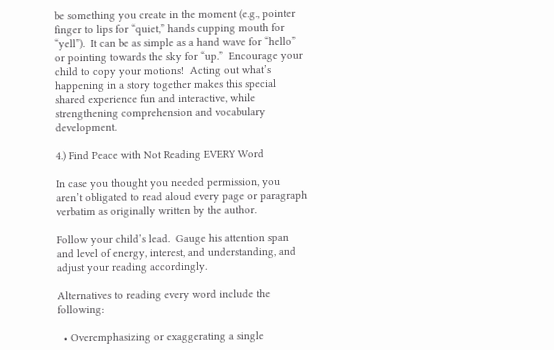be something you create in the moment (e.g., pointer finger to lips for “quiet,” hands cupping mouth for “yell”).  It can be as simple as a hand wave for “hello” or pointing towards the sky for “up.”  Encourage your child to copy your motions!  Acting out what’s happening in a story together makes this special shared experience fun and interactive, while strengthening comprehension and vocabulary development.

4.) Find Peace with Not Reading EVERY Word

In case you thought you needed permission, you aren’t obligated to read aloud every page or paragraph verbatim as originally written by the author.

Follow your child’s lead.  Gauge his attention span and level of energy, interest, and understanding, and adjust your reading accordingly.

Alternatives to reading every word include the following:

  • Overemphasizing or exaggerating a single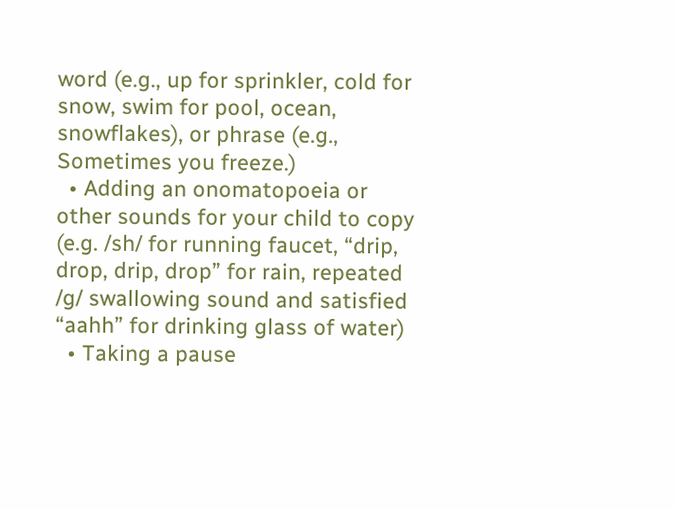word (e.g., up for sprinkler, cold for snow, swim for pool, ocean, snowflakes), or phrase (e.g., Sometimes you freeze.)
  • Adding an onomatopoeia or other sounds for your child to copy (e.g. /sh/ for running faucet, “drip, drop, drip, drop” for rain, repeated /g/ swallowing sound and satisfied “aahh” for drinking glass of water)
  • Taking a pause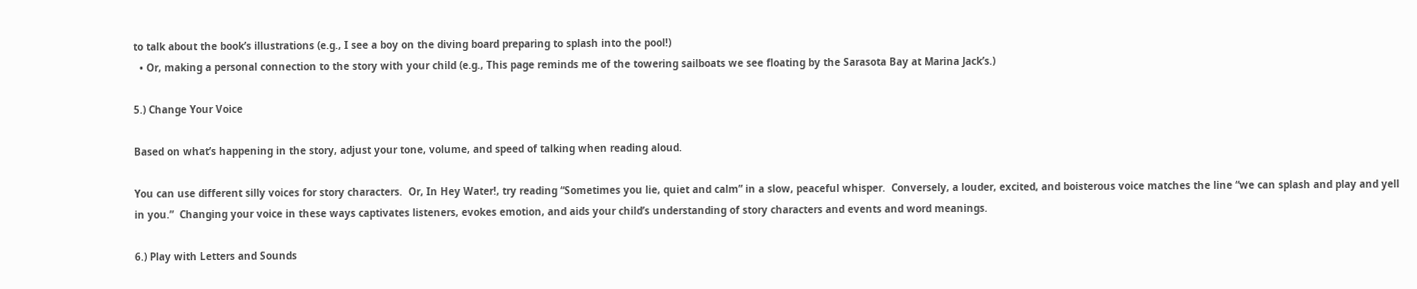to talk about the book’s illustrations (e.g., I see a boy on the diving board preparing to splash into the pool!)
  • Or, making a personal connection to the story with your child (e.g., This page reminds me of the towering sailboats we see floating by the Sarasota Bay at Marina Jack’s.)

5.) Change Your Voice

Based on what’s happening in the story, adjust your tone, volume, and speed of talking when reading aloud.

You can use different silly voices for story characters.  Or, In Hey Water!, try reading “Sometimes you lie, quiet and calm” in a slow, peaceful whisper.  Conversely, a louder, excited, and boisterous voice matches the line “we can splash and play and yell in you.”  Changing your voice in these ways captivates listeners, evokes emotion, and aids your child’s understanding of story characters and events and word meanings.

6.) Play with Letters and Sounds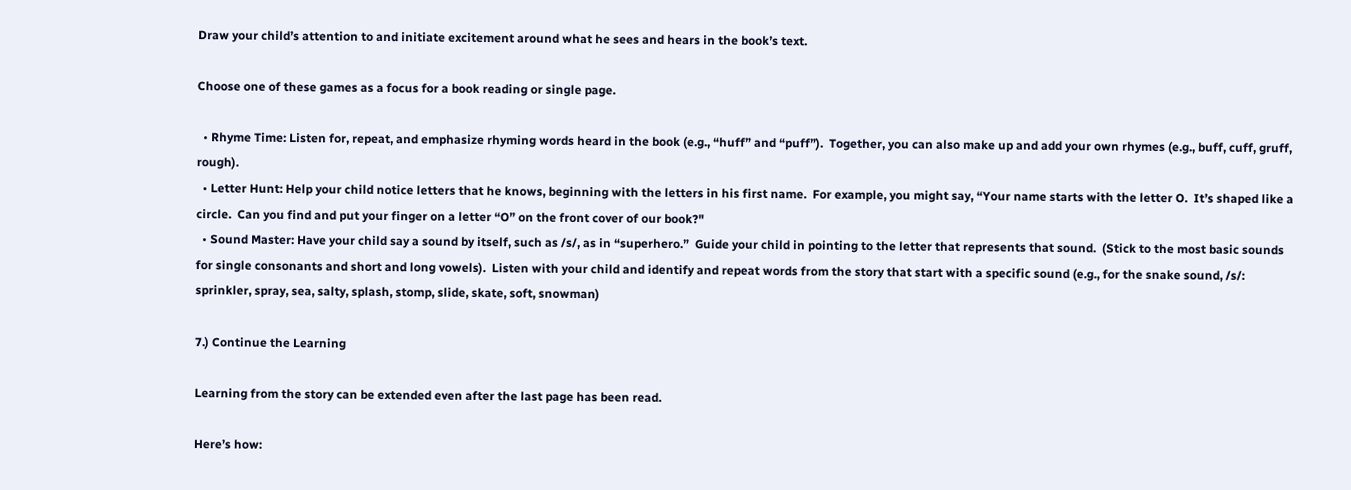Draw your child’s attention to and initiate excitement around what he sees and hears in the book’s text.

Choose one of these games as a focus for a book reading or single page.

  • Rhyme Time: Listen for, repeat, and emphasize rhyming words heard in the book (e.g., “huff” and “puff”).  Together, you can also make up and add your own rhymes (e.g., buff, cuff, gruff, rough).
  • Letter Hunt: Help your child notice letters that he knows, beginning with the letters in his first name.  For example, you might say, “Your name starts with the letter O.  It’s shaped like a circle.  Can you find and put your finger on a letter “O” on the front cover of our book?"
  • Sound Master: Have your child say a sound by itself, such as /s/, as in “superhero.”  Guide your child in pointing to the letter that represents that sound.  (Stick to the most basic sounds for single consonants and short and long vowels).  Listen with your child and identify and repeat words from the story that start with a specific sound (e.g., for the snake sound, /s/: sprinkler, spray, sea, salty, splash, stomp, slide, skate, soft, snowman)

7.) Continue the Learning

Learning from the story can be extended even after the last page has been read.

Here’s how: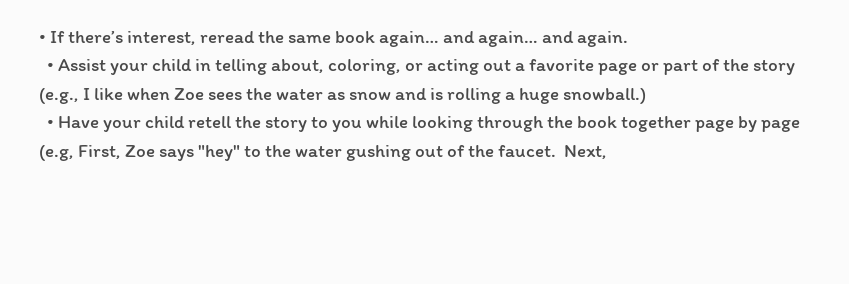• If there’s interest, reread the same book again… and again… and again.
  • Assist your child in telling about, coloring, or acting out a favorite page or part of the story (e.g., I like when Zoe sees the water as snow and is rolling a huge snowball.)
  • Have your child retell the story to you while looking through the book together page by page (e.g, First, Zoe says "hey" to the water gushing out of the faucet.  Next,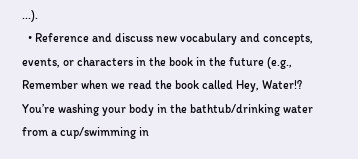...).
  • Reference and discuss new vocabulary and concepts, events, or characters in the book in the future (e.g., Remember when we read the book called Hey, Water!?  You’re washing your body in the bathtub/drinking water from a cup/swimming in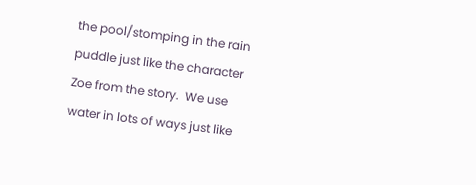the pool/stomping in the rain puddle just like the character Zoe from the story.  We use water in lots of ways just like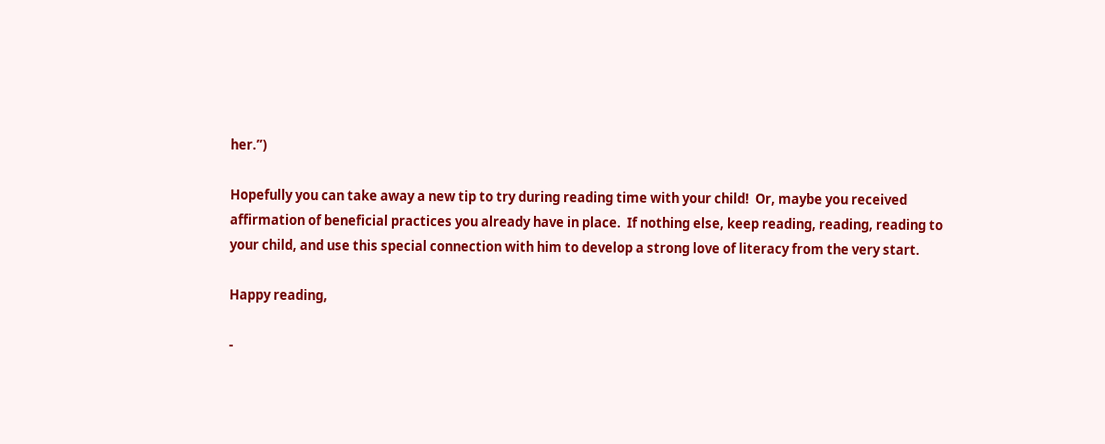her.”)

Hopefully you can take away a new tip to try during reading time with your child!  Or, maybe you received affirmation of beneficial practices you already have in place.  If nothing else, keep reading, reading, reading to your child, and use this special connection with him to develop a strong love of literacy from the very start.

Happy reading,

-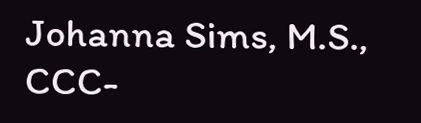Johanna Sims, M.S., CCC-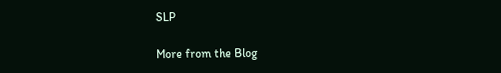SLP

More from the Blog